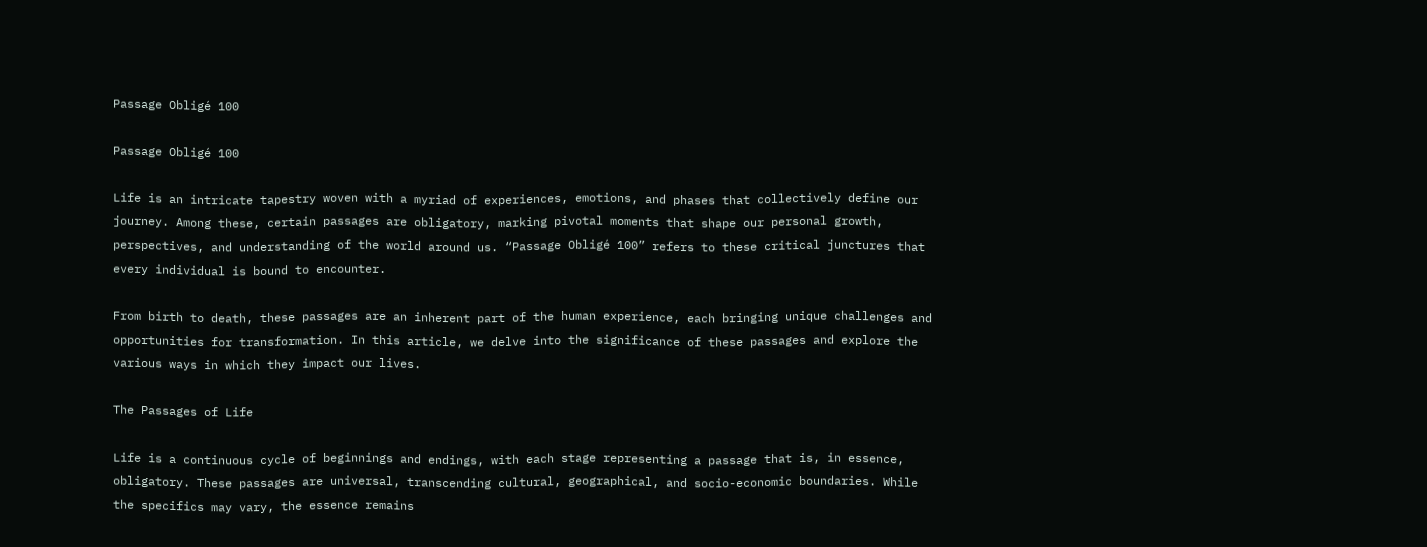Passage Obligé 100

Passage Obligé 100

Life is an intricate tapestry woven with a myriad of experiences, emotions, and phases that collectively define our journey. Among these, certain passages are obligatory, marking pivotal moments that shape our personal growth, perspectives, and understanding of the world around us. “Passage Obligé 100” refers to these critical junctures that every individual is bound to encounter.

From birth to death, these passages are an inherent part of the human experience, each bringing unique challenges and opportunities for transformation. In this article, we delve into the significance of these passages and explore the various ways in which they impact our lives.

The Passages of Life

Life is a continuous cycle of beginnings and endings, with each stage representing a passage that is, in essence, obligatory. These passages are universal, transcending cultural, geographical, and socio-economic boundaries. While the specifics may vary, the essence remains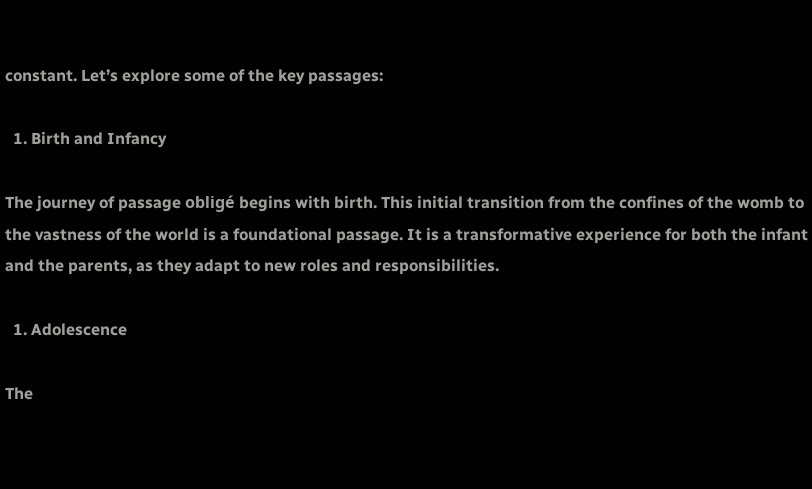constant. Let’s explore some of the key passages:

  1. Birth and Infancy

The journey of passage obligé begins with birth. This initial transition from the confines of the womb to the vastness of the world is a foundational passage. It is a transformative experience for both the infant and the parents, as they adapt to new roles and responsibilities.

  1. Adolescence

The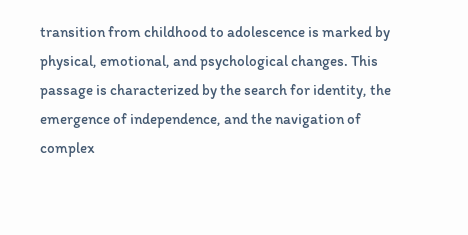transition from childhood to adolescence is marked by physical, emotional, and psychological changes. This passage is characterized by the search for identity, the emergence of independence, and the navigation of complex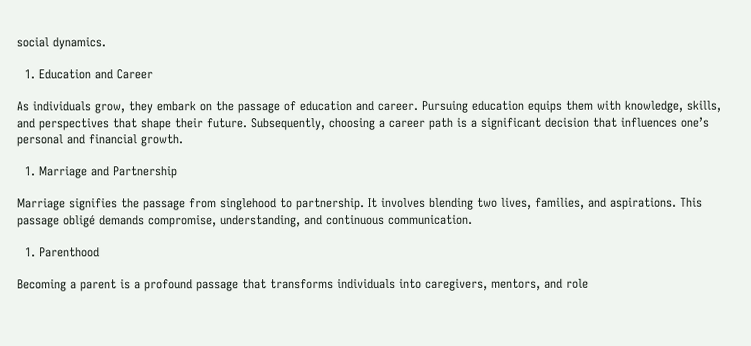social dynamics.

  1. Education and Career

As individuals grow, they embark on the passage of education and career. Pursuing education equips them with knowledge, skills, and perspectives that shape their future. Subsequently, choosing a career path is a significant decision that influences one’s personal and financial growth.

  1. Marriage and Partnership

Marriage signifies the passage from singlehood to partnership. It involves blending two lives, families, and aspirations. This passage obligé demands compromise, understanding, and continuous communication.

  1. Parenthood

Becoming a parent is a profound passage that transforms individuals into caregivers, mentors, and role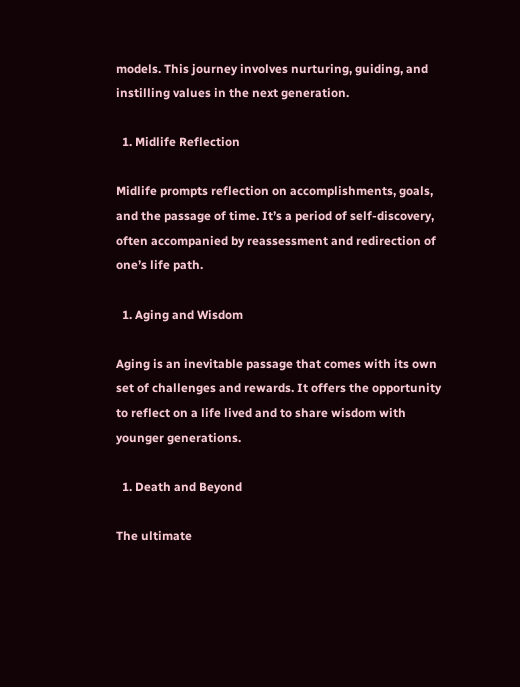models. This journey involves nurturing, guiding, and instilling values in the next generation.

  1. Midlife Reflection

Midlife prompts reflection on accomplishments, goals, and the passage of time. It’s a period of self-discovery, often accompanied by reassessment and redirection of one’s life path.

  1. Aging and Wisdom

Aging is an inevitable passage that comes with its own set of challenges and rewards. It offers the opportunity to reflect on a life lived and to share wisdom with younger generations.

  1. Death and Beyond

The ultimate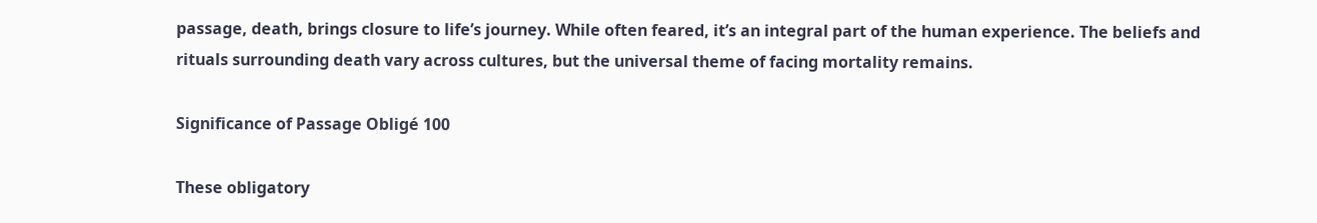passage, death, brings closure to life’s journey. While often feared, it’s an integral part of the human experience. The beliefs and rituals surrounding death vary across cultures, but the universal theme of facing mortality remains.

Significance of Passage Obligé 100

These obligatory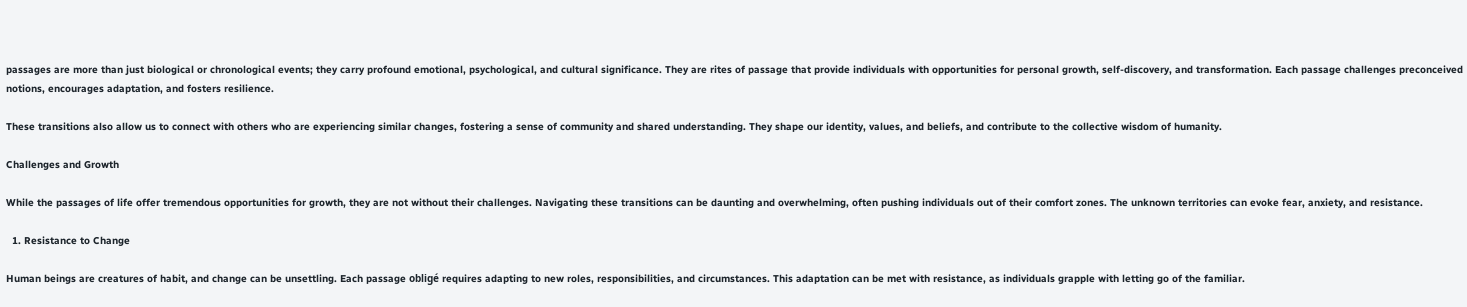passages are more than just biological or chronological events; they carry profound emotional, psychological, and cultural significance. They are rites of passage that provide individuals with opportunities for personal growth, self-discovery, and transformation. Each passage challenges preconceived notions, encourages adaptation, and fosters resilience.

These transitions also allow us to connect with others who are experiencing similar changes, fostering a sense of community and shared understanding. They shape our identity, values, and beliefs, and contribute to the collective wisdom of humanity.

Challenges and Growth

While the passages of life offer tremendous opportunities for growth, they are not without their challenges. Navigating these transitions can be daunting and overwhelming, often pushing individuals out of their comfort zones. The unknown territories can evoke fear, anxiety, and resistance.

  1. Resistance to Change

Human beings are creatures of habit, and change can be unsettling. Each passage obligé requires adapting to new roles, responsibilities, and circumstances. This adaptation can be met with resistance, as individuals grapple with letting go of the familiar.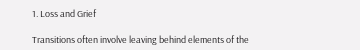1. Loss and Grief

Transitions often involve leaving behind elements of the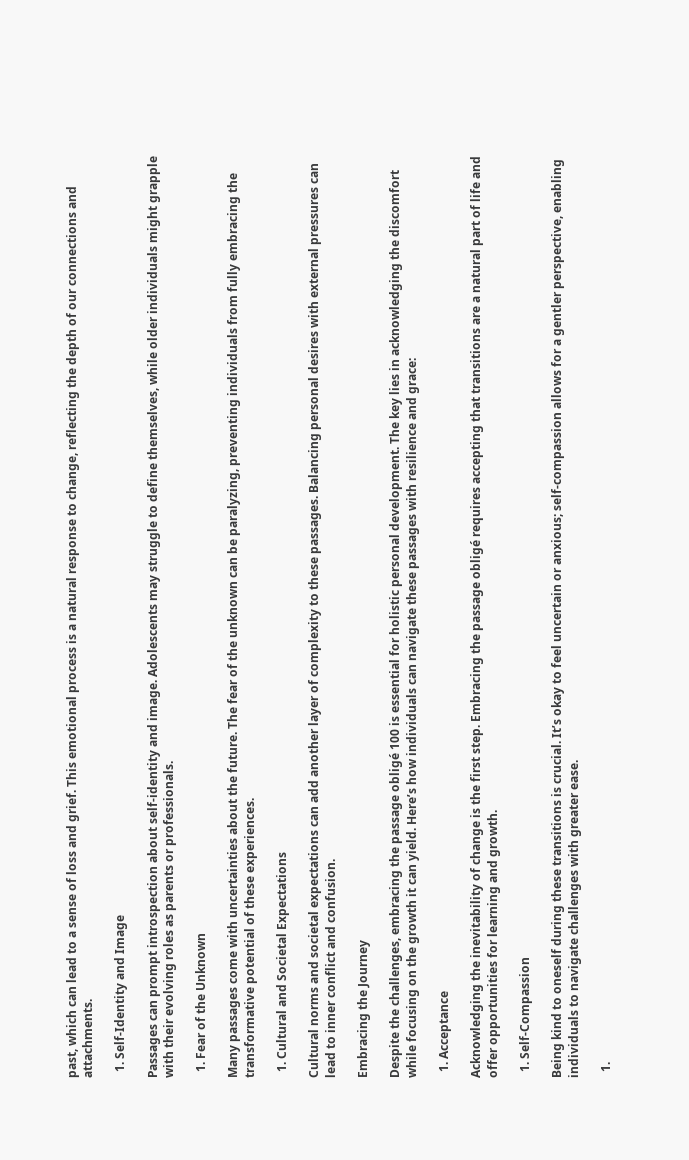past, which can lead to a sense of loss and grief. This emotional process is a natural response to change, reflecting the depth of our connections and attachments.

  1. Self-Identity and Image

Passages can prompt introspection about self-identity and image. Adolescents may struggle to define themselves, while older individuals might grapple with their evolving roles as parents or professionals.

  1. Fear of the Unknown

Many passages come with uncertainties about the future. The fear of the unknown can be paralyzing, preventing individuals from fully embracing the transformative potential of these experiences.

  1. Cultural and Societal Expectations

Cultural norms and societal expectations can add another layer of complexity to these passages. Balancing personal desires with external pressures can lead to inner conflict and confusion.

Embracing the Journey

Despite the challenges, embracing the passage obligé 100 is essential for holistic personal development. The key lies in acknowledging the discomfort while focusing on the growth it can yield. Here’s how individuals can navigate these passages with resilience and grace:

  1. Acceptance

Acknowledging the inevitability of change is the first step. Embracing the passage obligé requires accepting that transitions are a natural part of life and offer opportunities for learning and growth.

  1. Self-Compassion

Being kind to oneself during these transitions is crucial. It’s okay to feel uncertain or anxious; self-compassion allows for a gentler perspective, enabling individuals to navigate challenges with greater ease.

  1.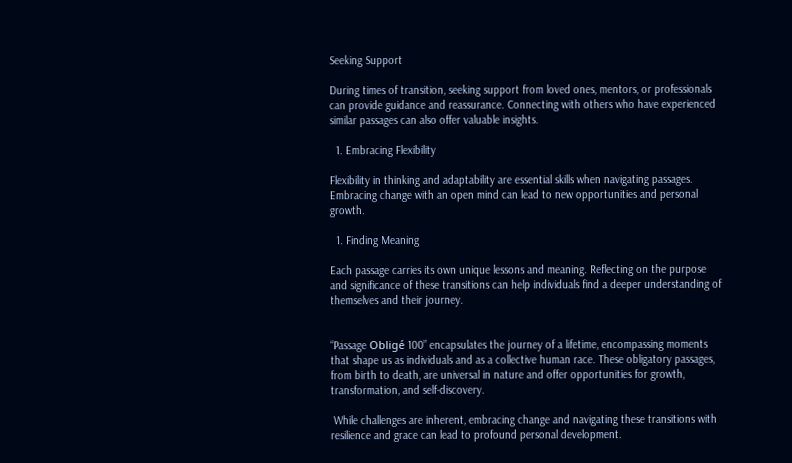Seeking Support

During times of transition, seeking support from loved ones, mentors, or professionals can provide guidance and reassurance. Connecting with others who have experienced similar passages can also offer valuable insights.

  1. Embracing Flexibility

Flexibility in thinking and adaptability are essential skills when navigating passages. Embracing change with an open mind can lead to new opportunities and personal growth.

  1. Finding Meaning

Each passage carries its own unique lessons and meaning. Reflecting on the purpose and significance of these transitions can help individuals find a deeper understanding of themselves and their journey.


“Passage Obligé 100” encapsulates the journey of a lifetime, encompassing moments that shape us as individuals and as a collective human race. These obligatory passages, from birth to death, are universal in nature and offer opportunities for growth, transformation, and self-discovery.

 While challenges are inherent, embracing change and navigating these transitions with resilience and grace can lead to profound personal development.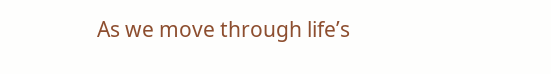As we move through life’s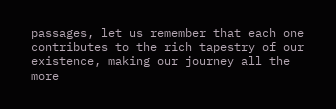passages, let us remember that each one contributes to the rich tapestry of our existence, making our journey all the more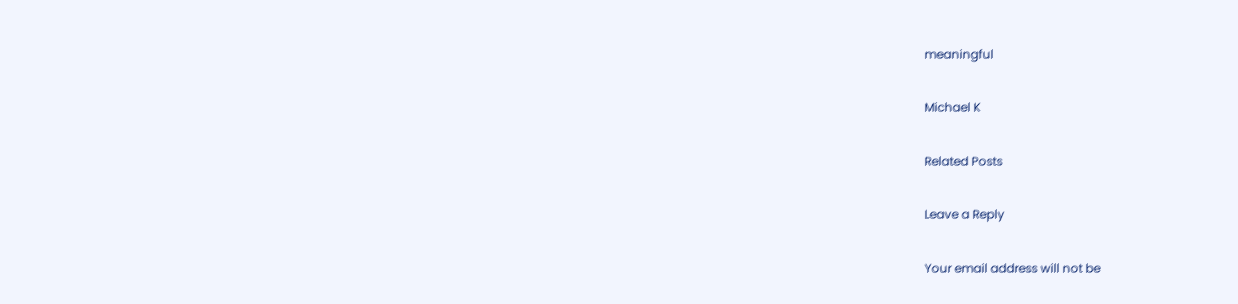meaningful

Michael K

Related Posts

Leave a Reply

Your email address will not be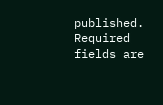published. Required fields are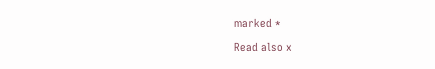marked *

Read also x